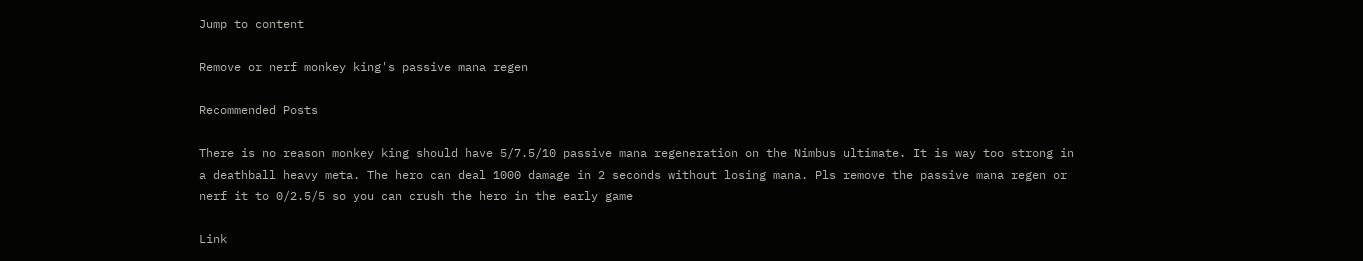Jump to content

Remove or nerf monkey king's passive mana regen

Recommended Posts

There is no reason monkey king should have 5/7.5/10 passive mana regeneration on the Nimbus ultimate. It is way too strong in a deathball heavy meta. The hero can deal 1000 damage in 2 seconds without losing mana. Pls remove the passive mana regen or nerf it to 0/2.5/5 so you can crush the hero in the early game

Link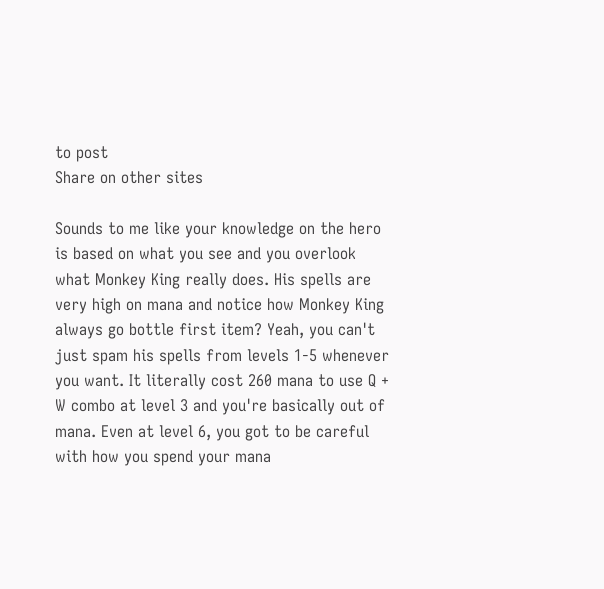to post
Share on other sites

Sounds to me like your knowledge on the hero is based on what you see and you overlook what Monkey King really does. His spells are very high on mana and notice how Monkey King always go bottle first item? Yeah, you can't just spam his spells from levels 1-5 whenever you want. It literally cost 260 mana to use Q + W combo at level 3 and you're basically out of mana. Even at level 6, you got to be careful with how you spend your mana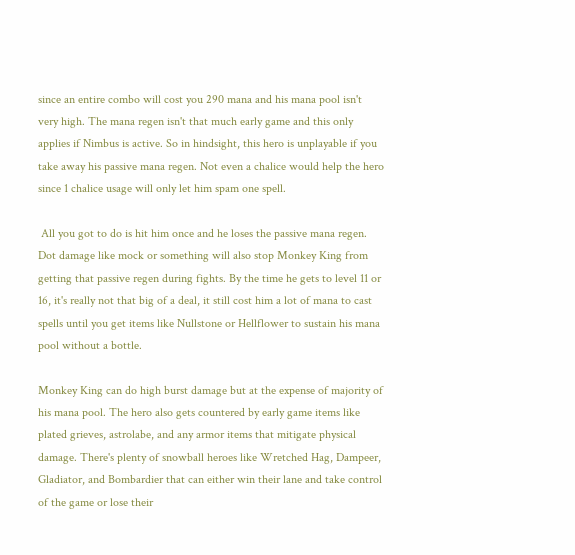since an entire combo will cost you 290 mana and his mana pool isn't very high. The mana regen isn't that much early game and this only applies if Nimbus is active. So in hindsight, this hero is unplayable if you take away his passive mana regen. Not even a chalice would help the hero since 1 chalice usage will only let him spam one spell.

 All you got to do is hit him once and he loses the passive mana regen. Dot damage like mock or something will also stop Monkey King from getting that passive regen during fights. By the time he gets to level 11 or 16, it's really not that big of a deal, it still cost him a lot of mana to cast spells until you get items like Nullstone or Hellflower to sustain his mana pool without a bottle.

Monkey King can do high burst damage but at the expense of majority of his mana pool. The hero also gets countered by early game items like plated grieves, astrolabe, and any armor items that mitigate physical damage. There's plenty of snowball heroes like Wretched Hag, Dampeer, Gladiator, and Bombardier that can either win their lane and take control of the game or lose their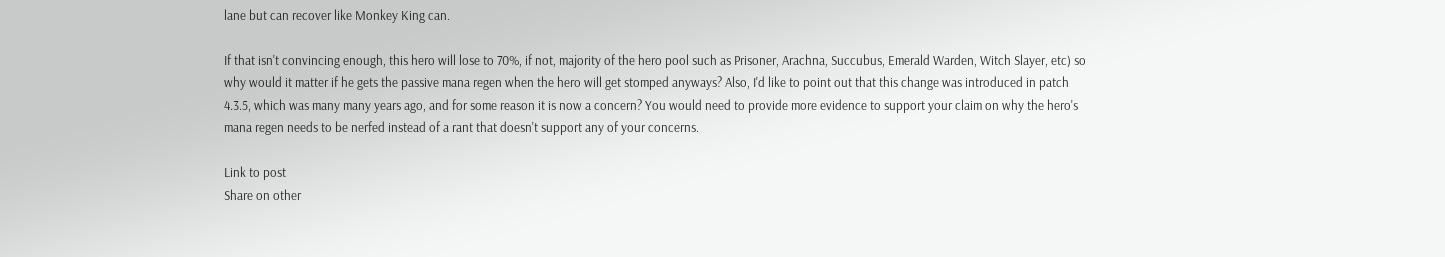lane but can recover like Monkey King can.

If that isn't convincing enough, this hero will lose to 70%, if not, majority of the hero pool such as Prisoner, Arachna, Succubus, Emerald Warden, Witch Slayer, etc) so why would it matter if he gets the passive mana regen when the hero will get stomped anyways? Also, I'd like to point out that this change was introduced in patch 4.3.5, which was many many years ago, and for some reason it is now a concern? You would need to provide more evidence to support your claim on why the hero's mana regen needs to be nerfed instead of a rant that doesn't support any of your concerns.

Link to post
Share on other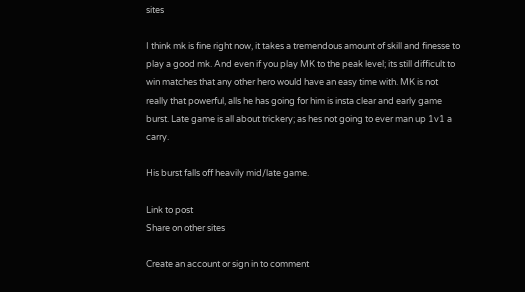sites

I think mk is fine right now, it takes a tremendous amount of skill and finesse to play a good mk. And even if you play MK to the peak level; its still difficult to win matches that any other hero would have an easy time with. MK is not really that powerful, alls he has going for him is insta clear and early game burst. Late game is all about trickery; as hes not going to ever man up 1v1 a carry.

His burst falls off heavily mid/late game.

Link to post
Share on other sites

Create an account or sign in to comment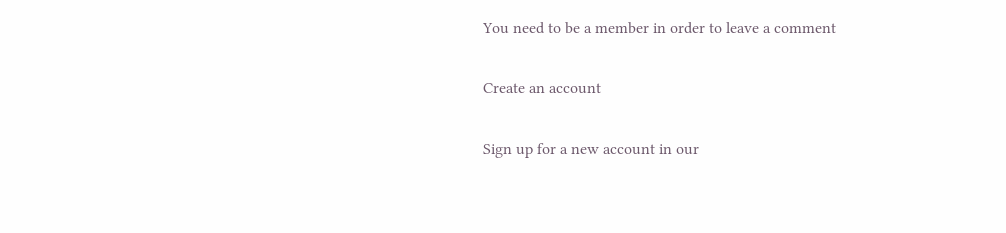You need to be a member in order to leave a comment

Create an account

Sign up for a new account in our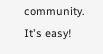community. It's easy!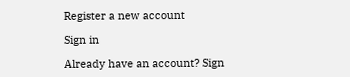Register a new account

Sign in

Already have an account? Sign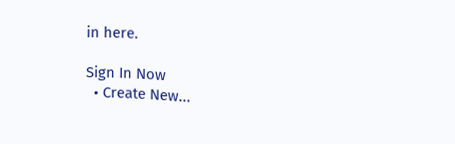in here.

Sign In Now
  • Create New...